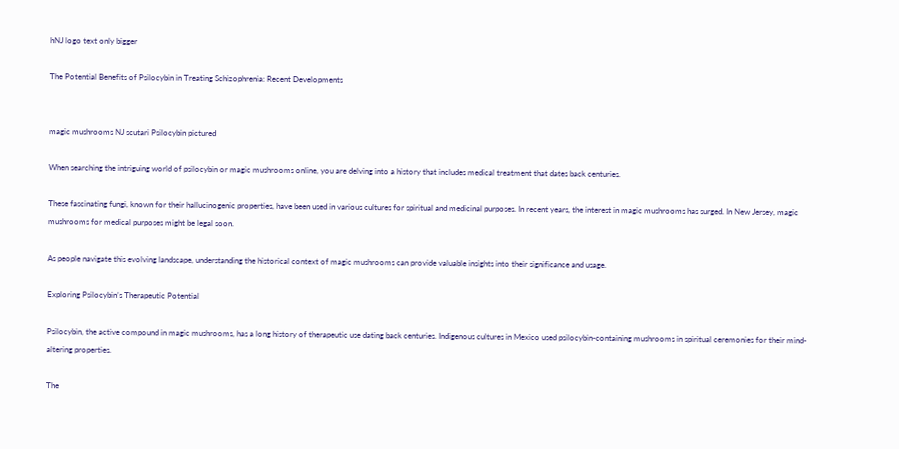hNJ logo text only bigger

The Potential Benefits of Psilocybin in Treating Schizophrenia: Recent Developments


magic mushrooms NJ scutari Psilocybin pictured

When searching the intriguing world of psilocybin or magic mushrooms online, you are delving into a history that includes medical treatment that dates back centuries.

These fascinating fungi, known for their hallucinogenic properties, have been used in various cultures for spiritual and medicinal purposes. In recent years, the interest in magic mushrooms has surged. In New Jersey, magic mushrooms for medical purposes might be legal soon.

As people navigate this evolving landscape, understanding the historical context of magic mushrooms can provide valuable insights into their significance and usage.

Exploring Psilocybin’s Therapeutic Potential

Psilocybin, the active compound in magic mushrooms, has a long history of therapeutic use dating back centuries. Indigenous cultures in Mexico used psilocybin-containing mushrooms in spiritual ceremonies for their mind-altering properties.

The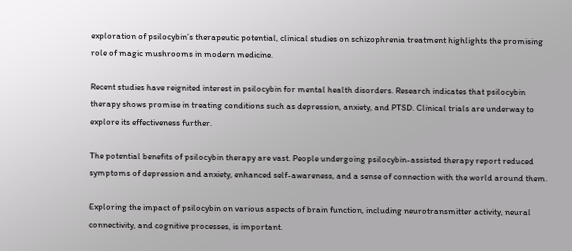exploration of psilocybin’s therapeutic potential, clinical studies on schizophrenia treatment highlights the promising role of magic mushrooms in modern medicine.

Recent studies have reignited interest in psilocybin for mental health disorders. Research indicates that psilocybin therapy shows promise in treating conditions such as depression, anxiety, and PTSD. Clinical trials are underway to explore its effectiveness further.

The potential benefits of psilocybin therapy are vast. People undergoing psilocybin-assisted therapy report reduced symptoms of depression and anxiety, enhanced self-awareness, and a sense of connection with the world around them.

Exploring the impact of psilocybin on various aspects of brain function, including neurotransmitter activity, neural connectivity, and cognitive processes, is important.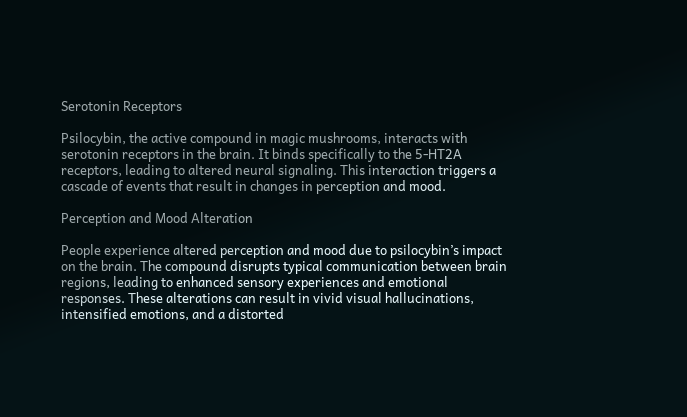Serotonin Receptors

Psilocybin, the active compound in magic mushrooms, interacts with serotonin receptors in the brain. It binds specifically to the 5-HT2A receptors, leading to altered neural signaling. This interaction triggers a cascade of events that result in changes in perception and mood.

Perception and Mood Alteration

People experience altered perception and mood due to psilocybin’s impact on the brain. The compound disrupts typical communication between brain regions, leading to enhanced sensory experiences and emotional responses. These alterations can result in vivid visual hallucinations, intensified emotions, and a distorted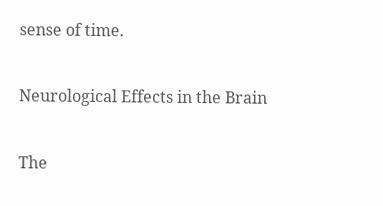sense of time.

Neurological Effects in the Brain

The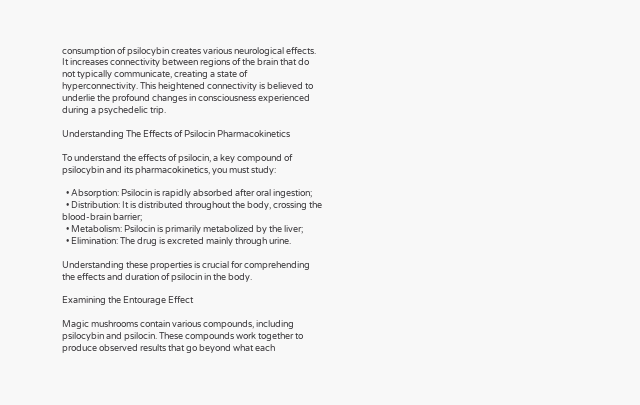consumption of psilocybin creates various neurological effects. It increases connectivity between regions of the brain that do not typically communicate, creating a state of hyperconnectivity. This heightened connectivity is believed to underlie the profound changes in consciousness experienced during a psychedelic trip.

Understanding The Effects of Psilocin Pharmacokinetics

To understand the effects of psilocin, a key compound of psilocybin and its pharmacokinetics, you must study:

  • Absorption: Psilocin is rapidly absorbed after oral ingestion;
  • Distribution: It is distributed throughout the body, crossing the blood-brain barrier;
  • Metabolism: Psilocin is primarily metabolized by the liver;
  • Elimination: The drug is excreted mainly through urine.

Understanding these properties is crucial for comprehending the effects and duration of psilocin in the body.

Examining the Entourage Effect

Magic mushrooms contain various compounds, including psilocybin and psilocin. These compounds work together to produce observed results that go beyond what each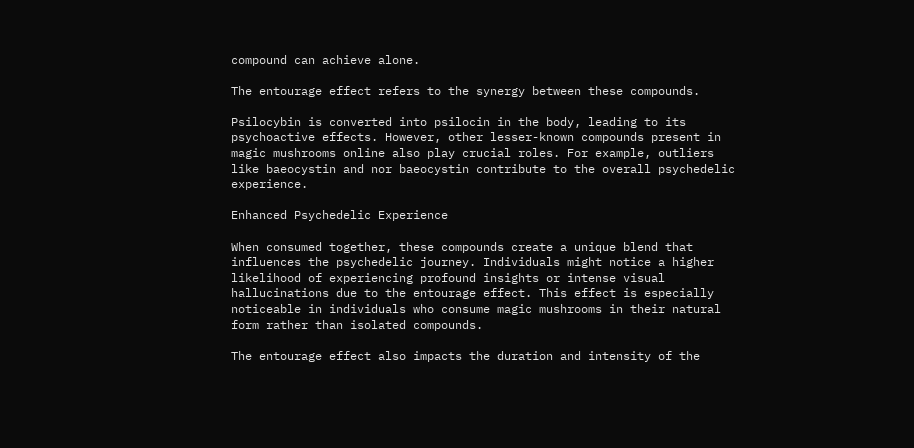compound can achieve alone.

The entourage effect refers to the synergy between these compounds.

Psilocybin is converted into psilocin in the body, leading to its psychoactive effects. However, other lesser-known compounds present in magic mushrooms online also play crucial roles. For example, outliers like baeocystin and nor baeocystin contribute to the overall psychedelic experience.

Enhanced Psychedelic Experience

When consumed together, these compounds create a unique blend that influences the psychedelic journey. Individuals might notice a higher likelihood of experiencing profound insights or intense visual hallucinations due to the entourage effect. This effect is especially noticeable in individuals who consume magic mushrooms in their natural form rather than isolated compounds.

The entourage effect also impacts the duration and intensity of the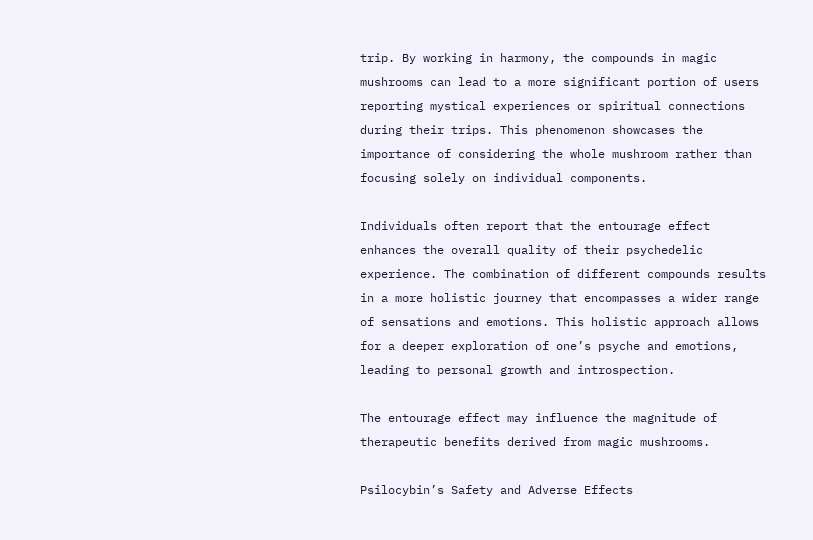trip. By working in harmony, the compounds in magic mushrooms can lead to a more significant portion of users reporting mystical experiences or spiritual connections during their trips. This phenomenon showcases the importance of considering the whole mushroom rather than focusing solely on individual components.

Individuals often report that the entourage effect enhances the overall quality of their psychedelic experience. The combination of different compounds results in a more holistic journey that encompasses a wider range of sensations and emotions. This holistic approach allows for a deeper exploration of one’s psyche and emotions, leading to personal growth and introspection.

The entourage effect may influence the magnitude of therapeutic benefits derived from magic mushrooms.

Psilocybin’s Safety and Adverse Effects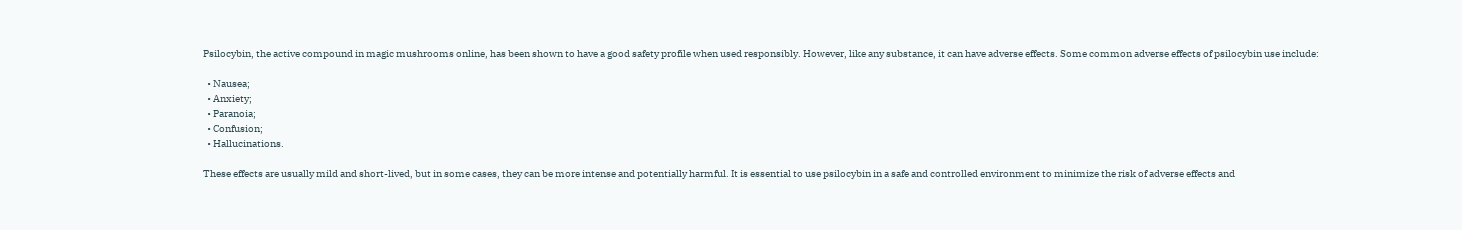Psilocybin, the active compound in magic mushrooms online, has been shown to have a good safety profile when used responsibly. However, like any substance, it can have adverse effects. Some common adverse effects of psilocybin use include:

  • Nausea;
  • Anxiety;
  • Paranoia;
  • Confusion;
  • Hallucinations.

These effects are usually mild and short-lived, but in some cases, they can be more intense and potentially harmful. It is essential to use psilocybin in a safe and controlled environment to minimize the risk of adverse effects and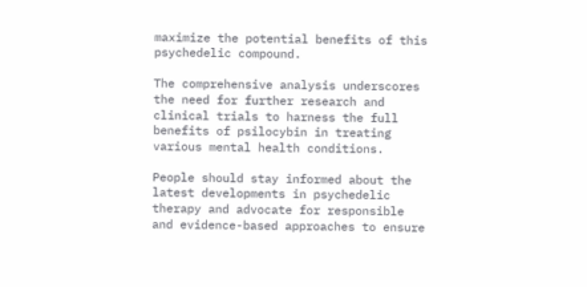maximize the potential benefits of this psychedelic compound.

The comprehensive analysis underscores the need for further research and clinical trials to harness the full benefits of psilocybin in treating various mental health conditions.

People should stay informed about the latest developments in psychedelic therapy and advocate for responsible and evidence-based approaches to ensure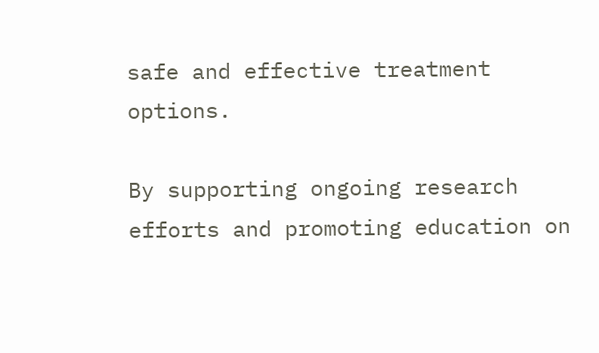safe and effective treatment options.

By supporting ongoing research efforts and promoting education on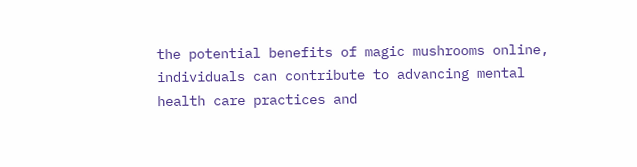the potential benefits of magic mushrooms online, individuals can contribute to advancing mental health care practices and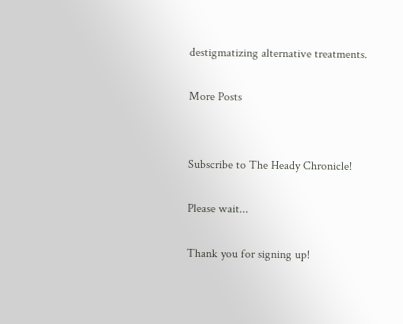destigmatizing alternative treatments.

More Posts


Subscribe to The Heady Chronicle!

Please wait...

Thank you for signing up!